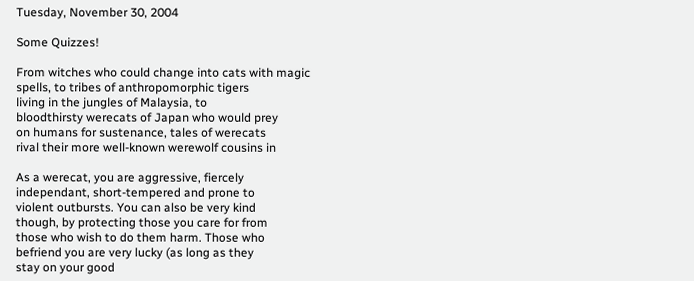Tuesday, November 30, 2004

Some Quizzes!

From witches who could change into cats with magic
spells, to tribes of anthropomorphic tigers
living in the jungles of Malaysia, to
bloodthirsty werecats of Japan who would prey
on humans for sustenance, tales of werecats
rival their more well-known werewolf cousins in

As a werecat, you are aggressive, fiercely
independant, short-tempered and prone to
violent outbursts. You can also be very kind
though, by protecting those you care for from
those who wish to do them harm. Those who
befriend you are very lucky (as long as they
stay on your good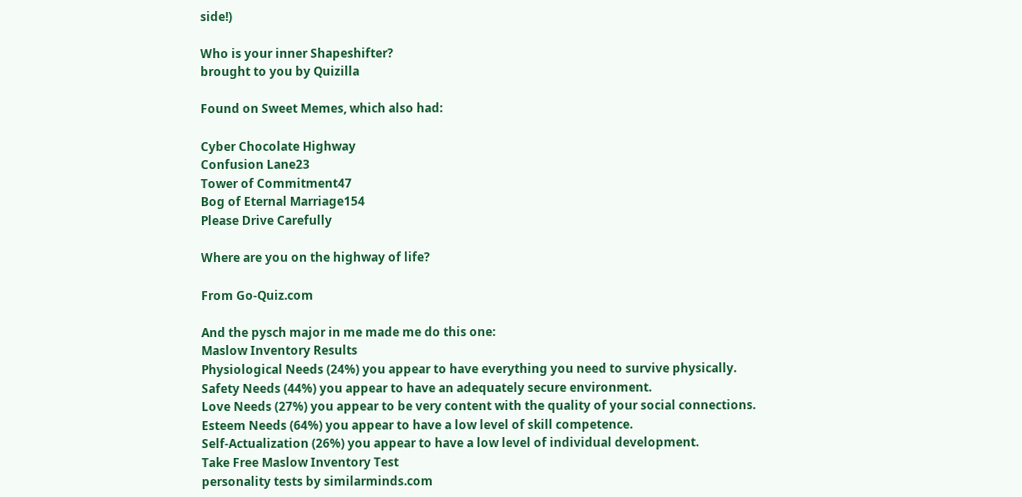side!)

Who is your inner Shapeshifter?
brought to you by Quizilla

Found on Sweet Memes, which also had:

Cyber Chocolate Highway
Confusion Lane23
Tower of Commitment47
Bog of Eternal Marriage154
Please Drive Carefully

Where are you on the highway of life?

From Go-Quiz.com

And the pysch major in me made me do this one:
Maslow Inventory Results
Physiological Needs (24%) you appear to have everything you need to survive physically.
Safety Needs (44%) you appear to have an adequately secure environment.
Love Needs (27%) you appear to be very content with the quality of your social connections.
Esteem Needs (64%) you appear to have a low level of skill competence.
Self-Actualization (26%) you appear to have a low level of individual development.
Take Free Maslow Inventory Test
personality tests by similarminds.com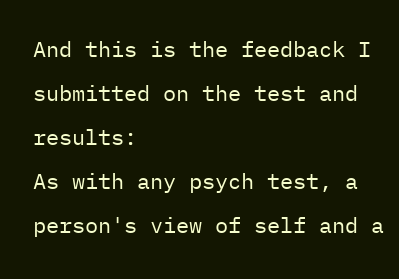And this is the feedback I submitted on the test and results:
As with any psych test, a person's view of self and a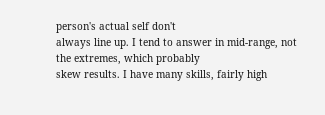person's actual self don't
always line up. I tend to answer in mid-range, not the extremes, which probably
skew results. I have many skills, fairly high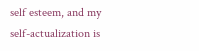self esteem, and my
self-actualization is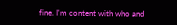fine. I'm content with who and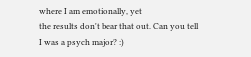where I am emotionally, yet
the results don't bear that out. Can you tell I was a psych major? :)